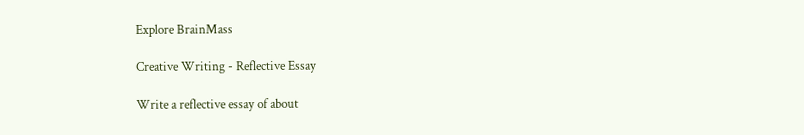Explore BrainMass

Creative Writing - Reflective Essay

Write a reflective essay of about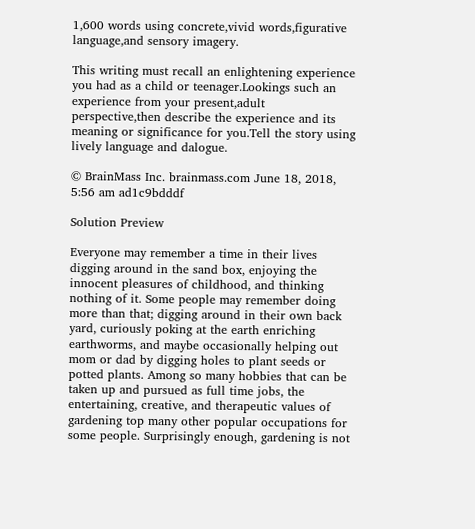1,600 words using concrete,vivid words,figurative language,and sensory imagery.

This writing must recall an enlightening experience you had as a child or teenager.Lookings such an experience from your present,adult perspective,then describe the experience and its meaning or significance for you.Tell the story using lively language and dalogue.

© BrainMass Inc. brainmass.com June 18, 2018, 5:56 am ad1c9bdddf

Solution Preview

Everyone may remember a time in their lives digging around in the sand box, enjoying the innocent pleasures of childhood, and thinking nothing of it. Some people may remember doing more than that; digging around in their own back yard, curiously poking at the earth enriching earthworms, and maybe occasionally helping out mom or dad by digging holes to plant seeds or potted plants. Among so many hobbies that can be taken up and pursued as full time jobs, the entertaining, creative, and therapeutic values of gardening top many other popular occupations for some people. Surprisingly enough, gardening is not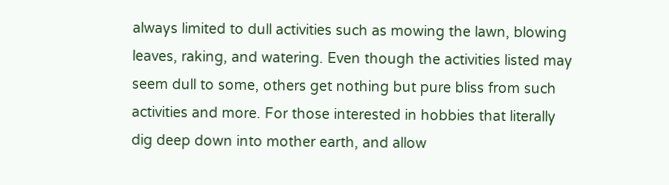always limited to dull activities such as mowing the lawn, blowing leaves, raking, and watering. Even though the activities listed may seem dull to some, others get nothing but pure bliss from such activities and more. For those interested in hobbies that literally dig deep down into mother earth, and allow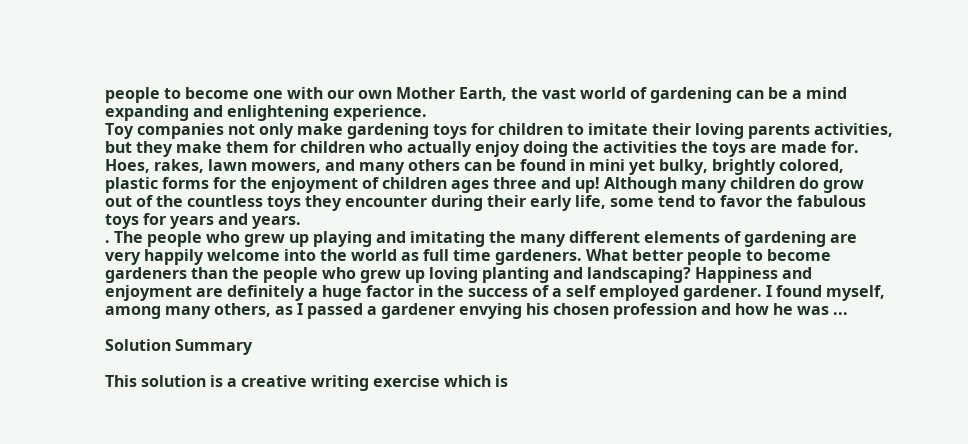people to become one with our own Mother Earth, the vast world of gardening can be a mind expanding and enlightening experience.
Toy companies not only make gardening toys for children to imitate their loving parents activities, but they make them for children who actually enjoy doing the activities the toys are made for. Hoes, rakes, lawn mowers, and many others can be found in mini yet bulky, brightly colored, plastic forms for the enjoyment of children ages three and up! Although many children do grow out of the countless toys they encounter during their early life, some tend to favor the fabulous toys for years and years.
. The people who grew up playing and imitating the many different elements of gardening are very happily welcome into the world as full time gardeners. What better people to become gardeners than the people who grew up loving planting and landscaping? Happiness and enjoyment are definitely a huge factor in the success of a self employed gardener. I found myself, among many others, as I passed a gardener envying his chosen profession and how he was ...

Solution Summary

This solution is a creative writing exercise which is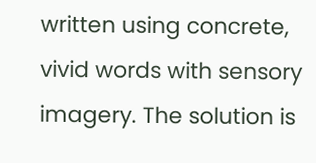written using concrete, vivid words with sensory imagery. The solution is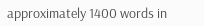approximately 1400 words in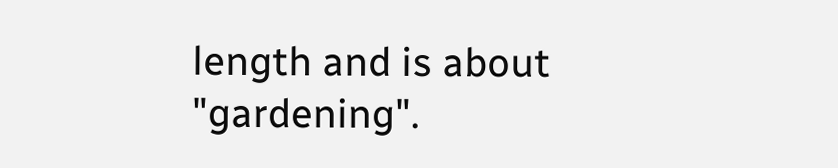length and is about "gardening".